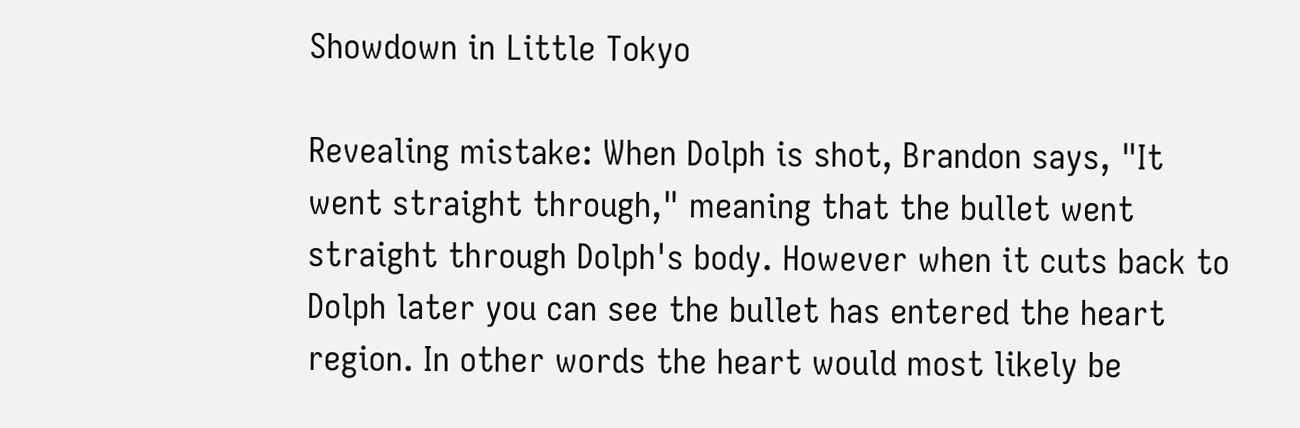Showdown in Little Tokyo

Revealing mistake: When Dolph is shot, Brandon says, "It went straight through," meaning that the bullet went straight through Dolph's body. However when it cuts back to Dolph later you can see the bullet has entered the heart region. In other words the heart would most likely be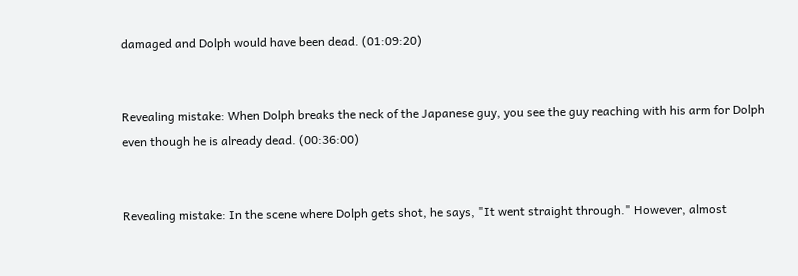damaged and Dolph would have been dead. (01:09:20)


Revealing mistake: When Dolph breaks the neck of the Japanese guy, you see the guy reaching with his arm for Dolph even though he is already dead. (00:36:00)


Revealing mistake: In the scene where Dolph gets shot, he says, "It went straight through." However, almost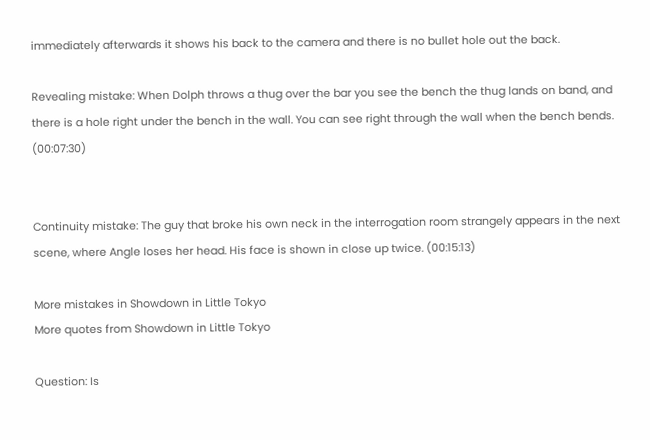immediately afterwards it shows his back to the camera and there is no bullet hole out the back.

Revealing mistake: When Dolph throws a thug over the bar you see the bench the thug lands on band, and there is a hole right under the bench in the wall. You can see right through the wall when the bench bends. (00:07:30)


Continuity mistake: The guy that broke his own neck in the interrogation room strangely appears in the next scene, where Angle loses her head. His face is shown in close up twice. (00:15:13)

More mistakes in Showdown in Little Tokyo
More quotes from Showdown in Little Tokyo

Question: Is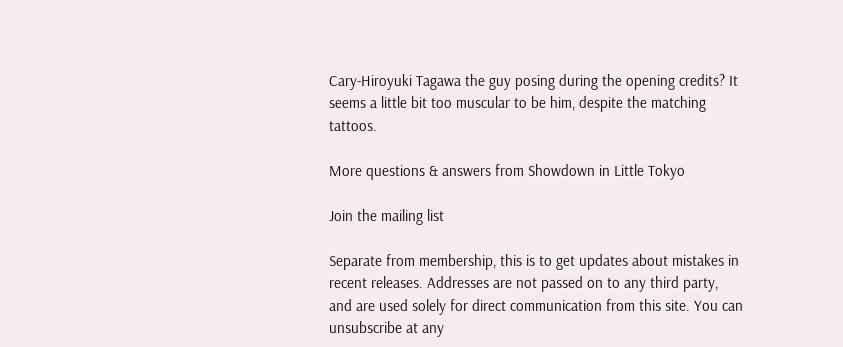Cary-Hiroyuki Tagawa the guy posing during the opening credits? It seems a little bit too muscular to be him, despite the matching tattoos.

More questions & answers from Showdown in Little Tokyo

Join the mailing list

Separate from membership, this is to get updates about mistakes in recent releases. Addresses are not passed on to any third party, and are used solely for direct communication from this site. You can unsubscribe at any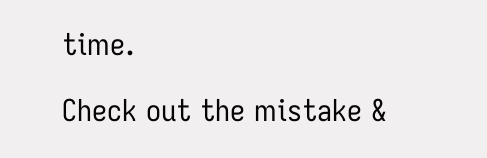time.

Check out the mistake &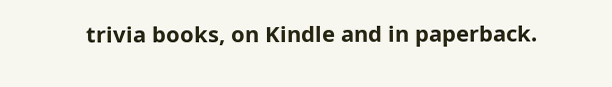trivia books, on Kindle and in paperback.